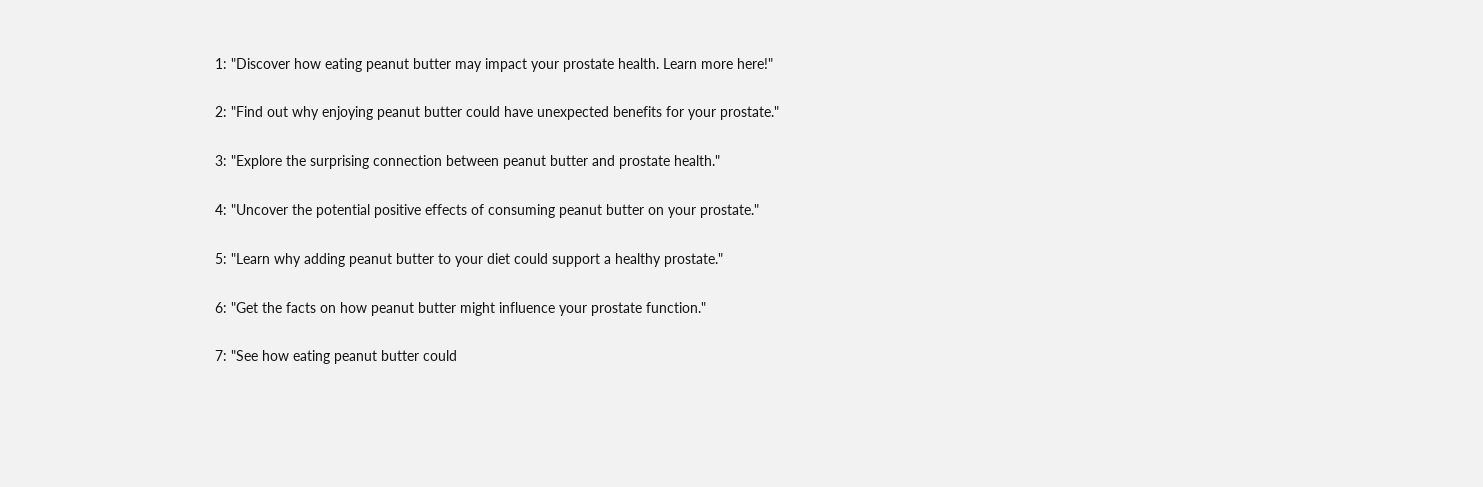1: "Discover how eating peanut butter may impact your prostate health. Learn more here!"

2: "Find out why enjoying peanut butter could have unexpected benefits for your prostate."

3: "Explore the surprising connection between peanut butter and prostate health."

4: "Uncover the potential positive effects of consuming peanut butter on your prostate."

5: "Learn why adding peanut butter to your diet could support a healthy prostate."

6: "Get the facts on how peanut butter might influence your prostate function."

7: "See how eating peanut butter could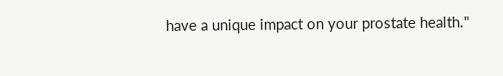have a unique impact on your prostate health."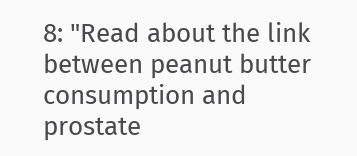8: "Read about the link between peanut butter consumption and prostate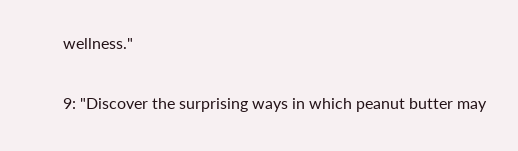wellness."

9: "Discover the surprising ways in which peanut butter may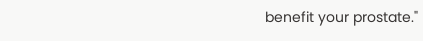benefit your prostate."